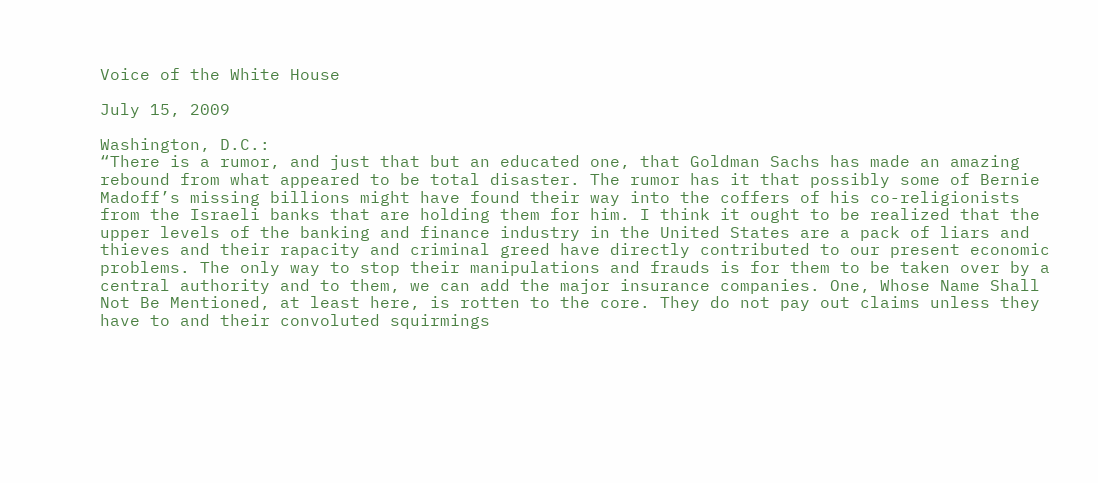Voice of the White House

July 15, 2009

Washington, D.C.:
“There is a rumor, and just that but an educated one, that Goldman Sachs has made an amazing rebound from what appeared to be total disaster. The rumor has it that possibly some of Bernie Madoff’s missing billions might have found their way into the coffers of his co-religionists from the Israeli banks that are holding them for him. I think it ought to be realized that the upper levels of the banking and finance industry in the United States are a pack of liars and thieves and their rapacity and criminal greed have directly contributed to our present economic problems. The only way to stop their manipulations and frauds is for them to be taken over by a central authority and to them, we can add the major insurance companies. One, Whose Name Shall Not Be Mentioned, at least here, is rotten to the core. They do not pay out claims unless they have to and their convoluted squirmings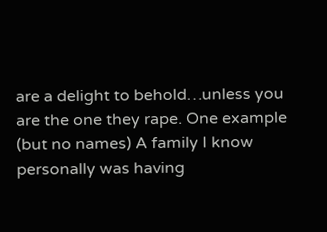are a delight to behold…unless you are the one they rape. One example (but no names) A family I know personally was having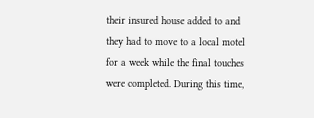their insured house added to and they had to move to a local motel for a week while the final touches were completed. During this time,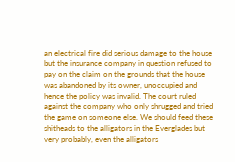an electrical fire did serious damage to the house but the insurance company in question refused to pay on the claim on the grounds that the house was abandoned by its owner, unoccupied and hence the policy was invalid. The court ruled against the company who only shrugged and tried the game on someone else. We should feed these shitheads to the alligators in the Everglades but very probably, even the alligators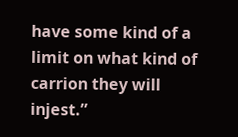have some kind of a limit on what kind of carrion they will injest.”